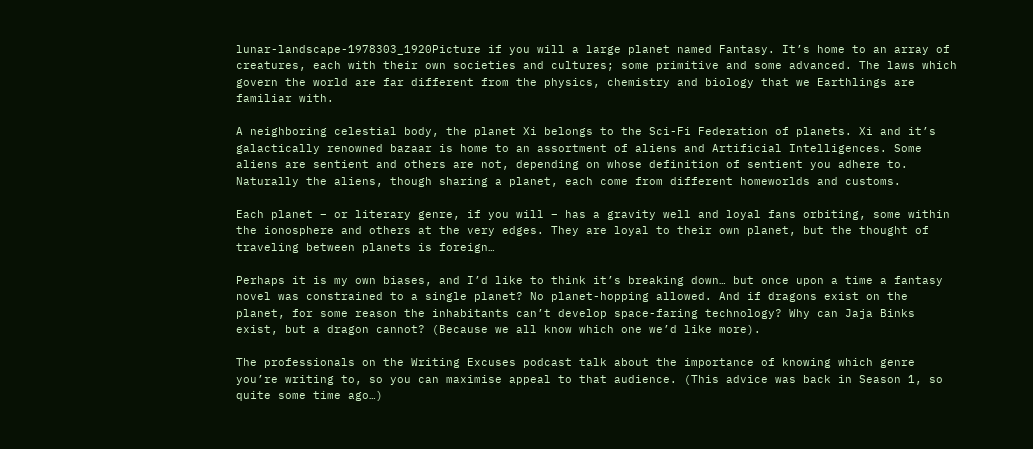lunar-landscape-1978303_1920Picture if you will a large planet named Fantasy. It’s home to an array of creatures, each with their own societies and cultures; some primitive and some advanced. The laws which govern the world are far different from the physics, chemistry and biology that we Earthlings are familiar with.

A neighboring celestial body, the planet Xi belongs to the Sci-Fi Federation of planets. Xi and it’s galactically renowned bazaar is home to an assortment of aliens and Artificial Intelligences. Some aliens are sentient and others are not, depending on whose definition of sentient you adhere to. Naturally the aliens, though sharing a planet, each come from different homeworlds and customs.

Each planet – or literary genre, if you will – has a gravity well and loyal fans orbiting, some within the ionosphere and others at the very edges. They are loyal to their own planet, but the thought of traveling between planets is foreign…

Perhaps it is my own biases, and I’d like to think it’s breaking down… but once upon a time a fantasy novel was constrained to a single planet? No planet-hopping allowed. And if dragons exist on the planet, for some reason the inhabitants can’t develop space-faring technology? Why can Jaja Binks exist, but a dragon cannot? (Because we all know which one we’d like more).

The professionals on the Writing Excuses podcast talk about the importance of knowing which genre you’re writing to, so you can maximise appeal to that audience. (This advice was back in Season 1, so quite some time ago…)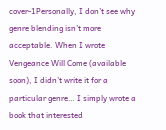cover-1Personally, I don’t see why genre blending isn’t more acceptable. When I wrote Vengeance Will Come (available soon), I didn’t write it for a particular genre… I simply wrote a book that interested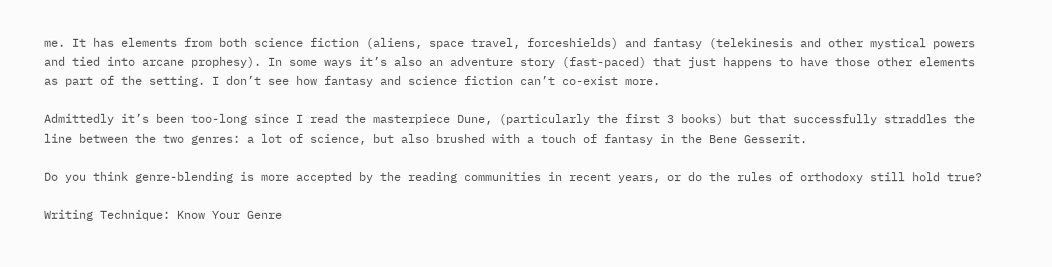me. It has elements from both science fiction (aliens, space travel, forceshields) and fantasy (telekinesis and other mystical powers and tied into arcane prophesy). In some ways it’s also an adventure story (fast-paced) that just happens to have those other elements as part of the setting. I don’t see how fantasy and science fiction can’t co-exist more.

Admittedly it’s been too-long since I read the masterpiece Dune, (particularly the first 3 books) but that successfully straddles the line between the two genres: a lot of science, but also brushed with a touch of fantasy in the Bene Gesserit.

Do you think genre-blending is more accepted by the reading communities in recent years, or do the rules of orthodoxy still hold true?

Writing Technique: Know Your Genre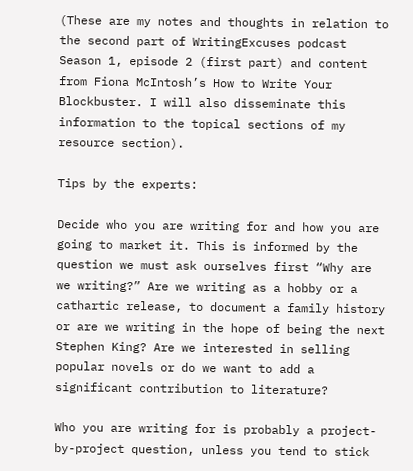(These are my notes and thoughts in relation to the second part of WritingExcuses podcast Season 1, episode 2 (first part) and content from Fiona McIntosh’s How to Write Your Blockbuster. I will also disseminate this information to the topical sections of my resource section).

Tips by the experts:

Decide who you are writing for and how you are going to market it. This is informed by the question we must ask ourselves first “Why are we writing?” Are we writing as a hobby or a cathartic release, to document a family history or are we writing in the hope of being the next Stephen King? Are we interested in selling popular novels or do we want to add a significant contribution to literature?

Who you are writing for is probably a project-by-project question, unless you tend to stick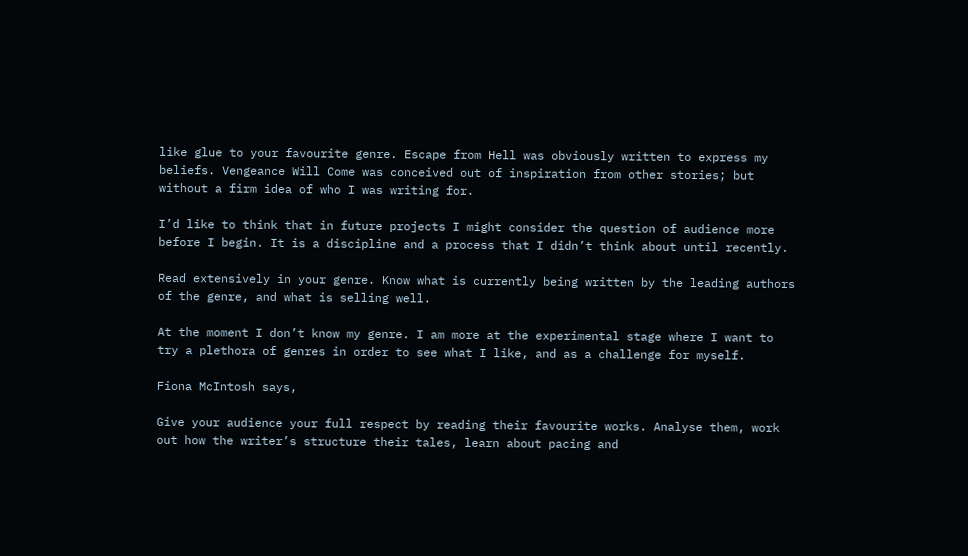like glue to your favourite genre. Escape from Hell was obviously written to express my beliefs. Vengeance Will Come was conceived out of inspiration from other stories; but without a firm idea of who I was writing for.

I’d like to think that in future projects I might consider the question of audience more before I begin. It is a discipline and a process that I didn’t think about until recently.

Read extensively in your genre. Know what is currently being written by the leading authors of the genre, and what is selling well.

At the moment I don’t know my genre. I am more at the experimental stage where I want to try a plethora of genres in order to see what I like, and as a challenge for myself.

Fiona McIntosh says,

Give your audience your full respect by reading their favourite works. Analyse them, work out how the writer’s structure their tales, learn about pacing and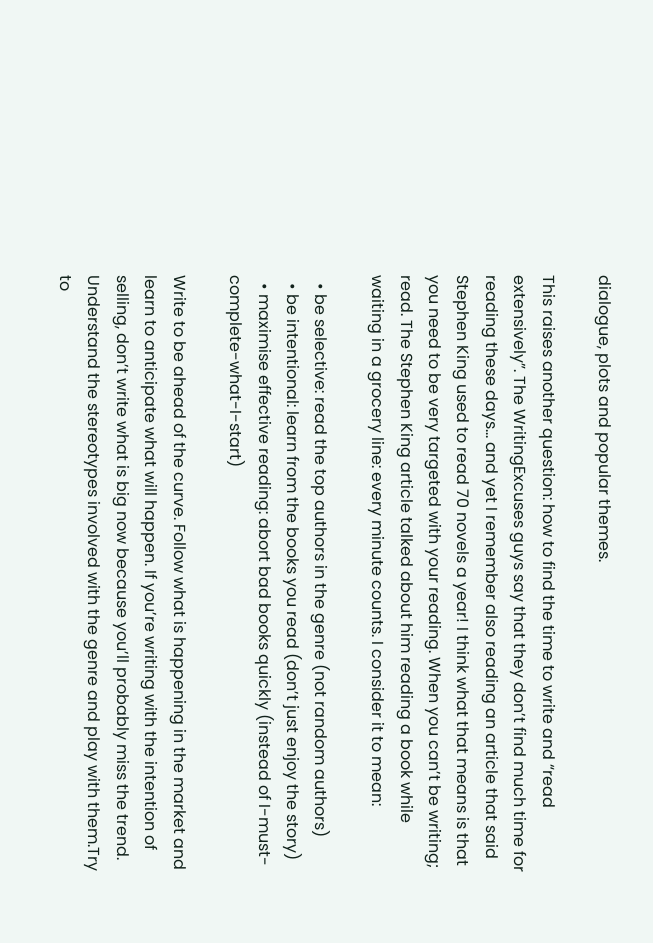dialogue, plots and popular themes.

This raises another question: how to find the time to write and “read extensively”. The WritingExcuses guys say that they don’t find much time for reading these days… and yet I remember also reading an article that said Stephen King used to read 70 novels a year! I think what that means is that you need to be very targeted with your reading. When you can’t be writing; read. The Stephen King article talked about him reading a book while waiting in a grocery line: every minute counts. I consider it to mean:

  • be selective: read the top authors in the genre (not random authors)
  • be intentional: learn from the books you read (don’t just enjoy the story)
  • maximise effective reading: abort bad books quickly (instead of I-must-complete-what-I-start)

Write to be ahead of the curve. Follow what is happening in the market and learn to anticipate what will happen. If you’re writing with the intention of selling, don’t write what is big now because you’ll probably miss the trend. Understand the stereotypes involved with the genre and play with them.Try to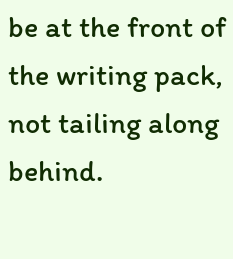be at the front of the writing pack, not tailing along behind.